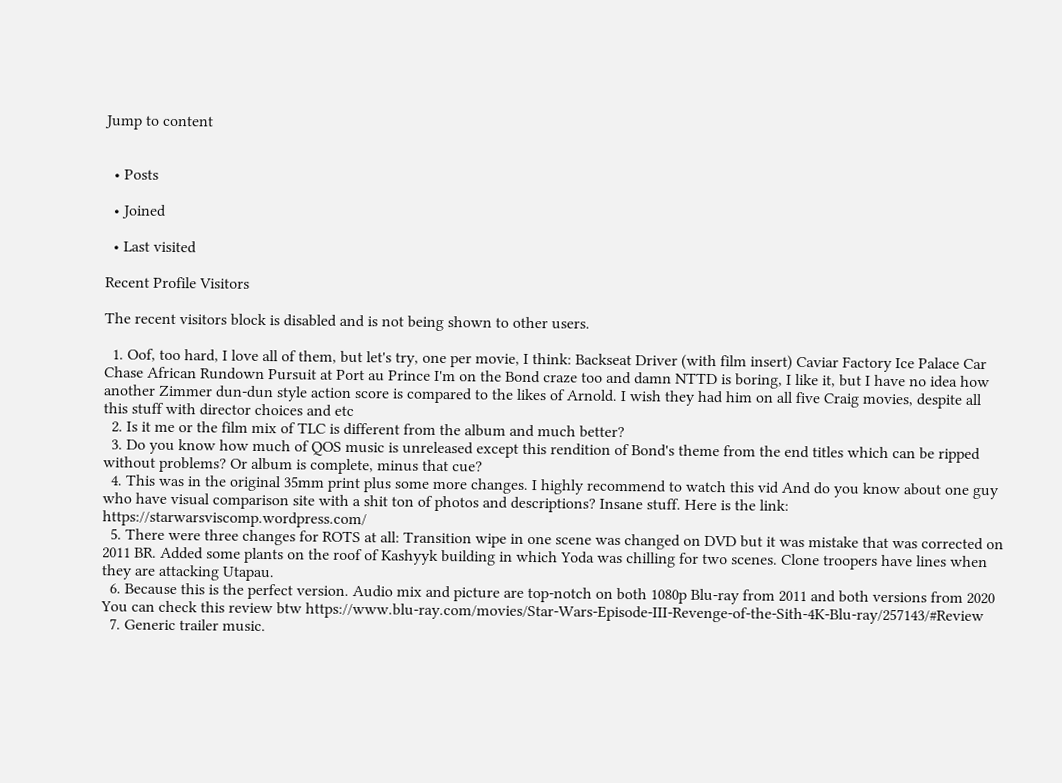Jump to content


  • Posts

  • Joined

  • Last visited

Recent Profile Visitors

The recent visitors block is disabled and is not being shown to other users.

  1. Oof, too hard, I love all of them, but let's try, one per movie, I think: Backseat Driver (with film insert) Caviar Factory Ice Palace Car Chase African Rundown Pursuit at Port au Prince I'm on the Bond craze too and damn NTTD is boring, I like it, but I have no idea how another Zimmer dun-dun style action score is compared to the likes of Arnold. I wish they had him on all five Craig movies, despite all this stuff with director choices and etc
  2. Is it me or the film mix of TLC is different from the album and much better?
  3. Do you know how much of QOS music is unreleased except this rendition of Bond's theme from the end titles which can be ripped without problems? Or album is complete, minus that cue?
  4. This was in the original 35mm print plus some more changes. I highly recommend to watch this vid And do you know about one guy who have visual comparison site with a shit ton of photos and descriptions? Insane stuff. Here is the link: https://starwarsviscomp.wordpress.com/
  5. There were three changes for ROTS at all: Transition wipe in one scene was changed on DVD but it was mistake that was corrected on 2011 BR. Added some plants on the roof of Kashyyk building in which Yoda was chilling for two scenes. Clone troopers have lines when they are attacking Utapau.
  6. Because this is the perfect version. Audio mix and picture are top-notch on both 1080p Blu-ray from 2011 and both versions from 2020 You can check this review btw https://www.blu-ray.com/movies/Star-Wars-Episode-III-Revenge-of-the-Sith-4K-Blu-ray/257143/#Review
  7. Generic trailer music.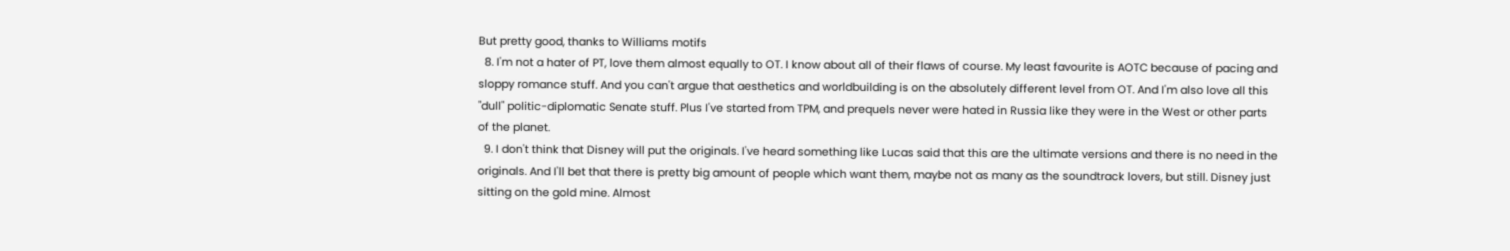But pretty good, thanks to Williams motifs
  8. I'm not a hater of PT, love them almost equally to OT. I know about all of their flaws of course. My least favourite is AOTC because of pacing and sloppy romance stuff. And you can't argue that aesthetics and worldbuilding is on the absolutely different level from OT. And I'm also love all this "dull" politic-diplomatic Senate stuff. Plus I've started from TPM, and prequels never were hated in Russia like they were in the West or other parts of the planet.
  9. I don't think that Disney will put the originals. I've heard something like Lucas said that this are the ultimate versions and there is no need in the originals. And I'll bet that there is pretty big amount of people which want them, maybe not as many as the soundtrack lovers, but still. Disney just sitting on the gold mine. Almost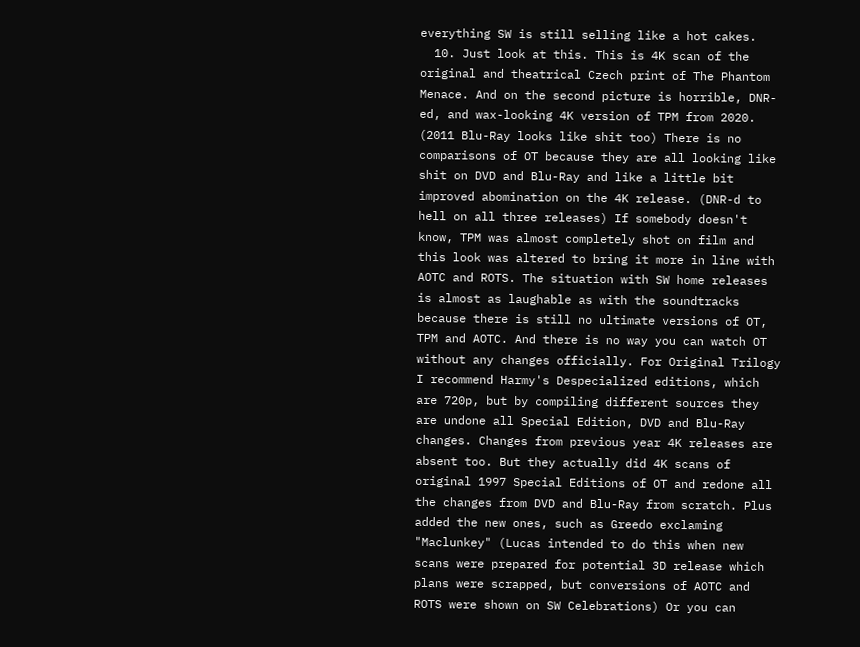everything SW is still selling like a hot cakes.
  10. Just look at this. This is 4K scan of the original and theatrical Czech print of The Phantom Menace. And on the second picture is horrible, DNR-ed, and wax-looking 4K version of TPM from 2020. (2011 Blu-Ray looks like shit too) There is no comparisons of OT because they are all looking like shit on DVD and Blu-Ray and like a little bit improved abomination on the 4K release. (DNR-d to hell on all three releases) If somebody doesn't know, TPM was almost completely shot on film and this look was altered to bring it more in line with AOTC and ROTS. The situation with SW home releases is almost as laughable as with the soundtracks because there is still no ultimate versions of OT, TPM and AOTC. And there is no way you can watch OT without any changes officially. For Original Trilogy I recommend Harmy's Despecialized editions, which are 720p, but by compiling different sources they are undone all Special Edition, DVD and Blu-Ray changes. Changes from previous year 4K releases are absent too. But they actually did 4K scans of original 1997 Special Editions of OT and redone all the changes from DVD and Blu-Ray from scratch. Plus added the new ones, such as Greedo exclaming "Maclunkey" (Lucas intended to do this when new scans were prepared for potential 3D release which plans were scrapped, but conversions of AOTC and ROTS were shown on SW Celebrations) Or you can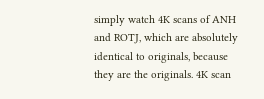simply watch 4K scans of ANH and ROTJ, which are absolutely identical to originals, because they are the originals. 4K scan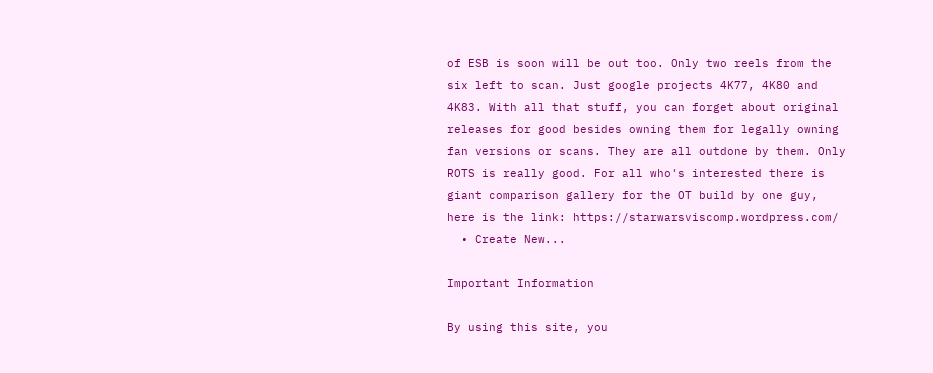of ESB is soon will be out too. Only two reels from the six left to scan. Just google projects 4K77, 4K80 and 4K83. With all that stuff, you can forget about original releases for good besides owning them for legally owning fan versions or scans. They are all outdone by them. Only ROTS is really good. For all who's interested there is giant comparison gallery for the OT build by one guy, here is the link: https://starwarsviscomp.wordpress.com/
  • Create New...

Important Information

By using this site, you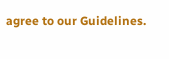agree to our Guidelines.